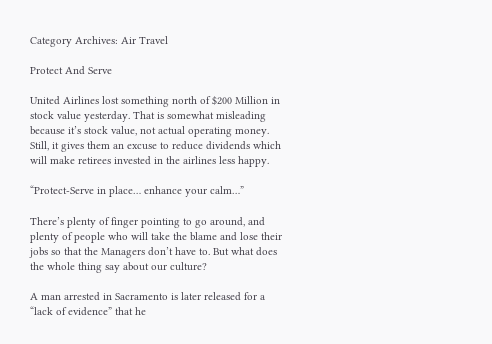Category Archives: Air Travel

Protect And Serve

United Airlines lost something north of $200 Million in stock value yesterday. That is somewhat misleading because it’s stock value, not actual operating money. Still, it gives them an excuse to reduce dividends which will make retirees invested in the airlines less happy.

“Protect-Serve in place… enhance your calm…”

There’s plenty of finger pointing to go around, and plenty of people who will take the blame and lose their jobs so that the Managers don’t have to. But what does the whole thing say about our culture?

A man arrested in Sacramento is later released for a “lack of evidence” that he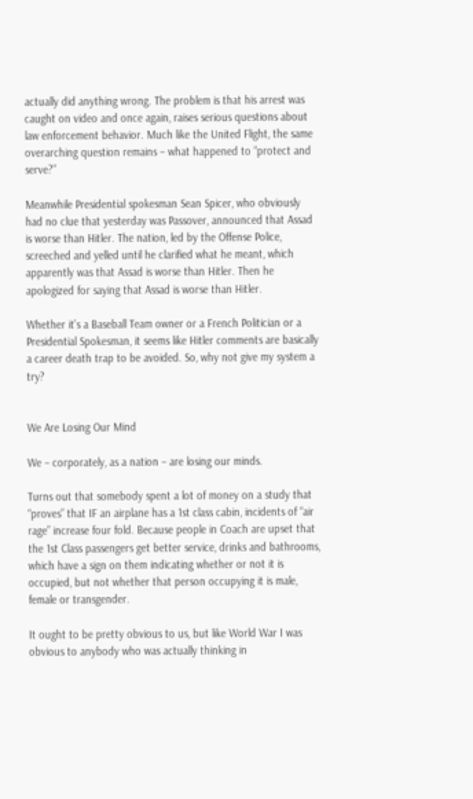actually did anything wrong. The problem is that his arrest was caught on video and once again, raises serious questions about law enforcement behavior. Much like the United Flight, the same overarching question remains – what happened to “protect and serve?”

Meanwhile Presidential spokesman Sean Spicer, who obviously had no clue that yesterday was Passover, announced that Assad is worse than Hitler. The nation, led by the Offense Police, screeched and yelled until he clarified what he meant, which apparently was that Assad is worse than Hitler. Then he apologized for saying that Assad is worse than Hitler.

Whether it’s a Baseball Team owner or a French Politician or a Presidential Spokesman, it seems like Hitler comments are basically a career death trap to be avoided. So, why not give my system a try?


We Are Losing Our Mind

We – corporately, as a nation – are losing our minds.

Turns out that somebody spent a lot of money on a study that “proves” that IF an airplane has a 1st class cabin, incidents of “air rage” increase four fold. Because people in Coach are upset that the 1st Class passengers get better service, drinks and bathrooms, which have a sign on them indicating whether or not it is occupied, but not whether that person occupying it is male, female or transgender.

It ought to be pretty obvious to us, but like World War I was obvious to anybody who was actually thinking in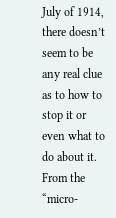July of 1914, there doesn’t seem to be any real clue as to how to stop it or even what to do about it. From the “micro-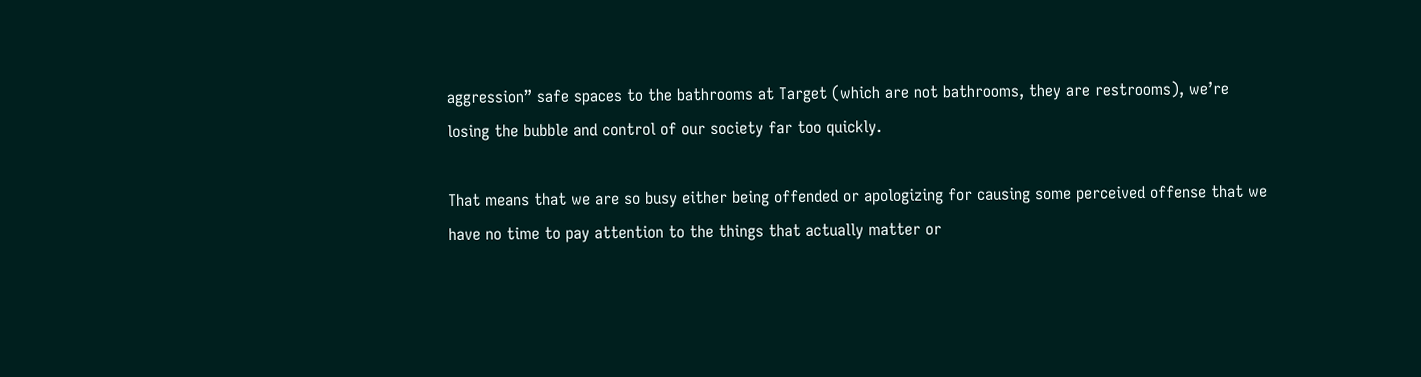aggression” safe spaces to the bathrooms at Target (which are not bathrooms, they are restrooms), we’re losing the bubble and control of our society far too quickly.

That means that we are so busy either being offended or apologizing for causing some perceived offense that we have no time to pay attention to the things that actually matter or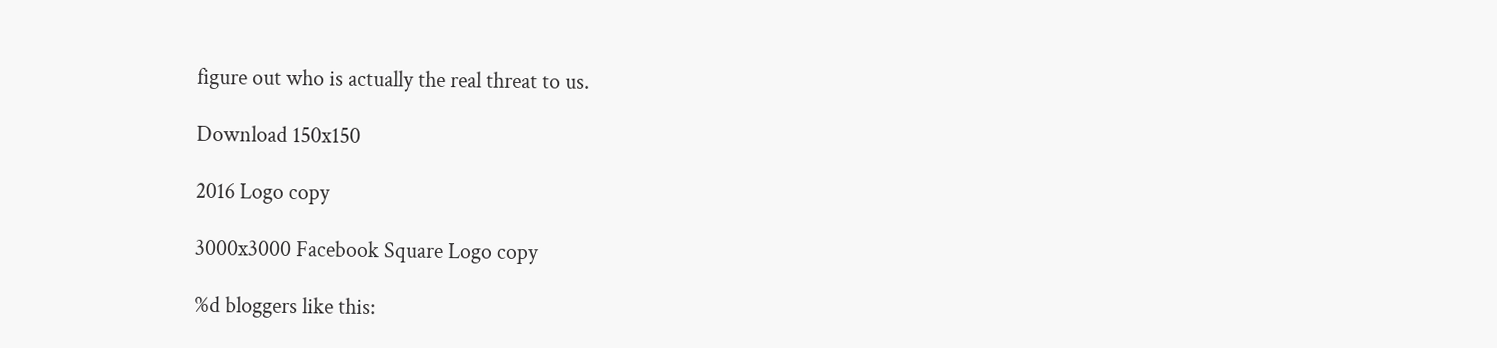figure out who is actually the real threat to us.

Download 150x150

2016 Logo copy

3000x3000 Facebook Square Logo copy

%d bloggers like this: